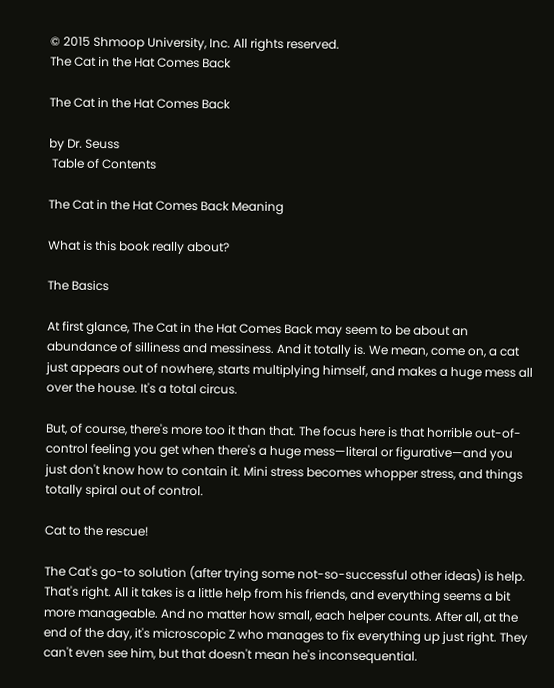© 2015 Shmoop University, Inc. All rights reserved.
The Cat in the Hat Comes Back

The Cat in the Hat Comes Back

by Dr. Seuss
 Table of Contents

The Cat in the Hat Comes Back Meaning

What is this book really about?

The Basics

At first glance, The Cat in the Hat Comes Back may seem to be about an abundance of silliness and messiness. And it totally is. We mean, come on, a cat just appears out of nowhere, starts multiplying himself, and makes a huge mess all over the house. It's a total circus.

But, of course, there's more too it than that. The focus here is that horrible out-of-control feeling you get when there's a huge mess—literal or figurative—and you just don't know how to contain it. Mini stress becomes whopper stress, and things totally spiral out of control.

Cat to the rescue!

The Cat's go-to solution (after trying some not-so-successful other ideas) is help. That's right. All it takes is a little help from his friends, and everything seems a bit more manageable. And no matter how small, each helper counts. After all, at the end of the day, it's microscopic Z who manages to fix everything up just right. They can't even see him, but that doesn't mean he's inconsequential.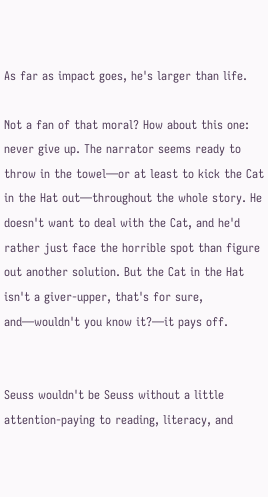As far as impact goes, he's larger than life.

Not a fan of that moral? How about this one: never give up. The narrator seems ready to throw in the towel—or at least to kick the Cat in the Hat out—throughout the whole story. He doesn't want to deal with the Cat, and he'd rather just face the horrible spot than figure out another solution. But the Cat in the Hat isn't a giver-upper, that's for sure, and—wouldn't you know it?—it pays off.


Seuss wouldn't be Seuss without a little attention-paying to reading, literacy, and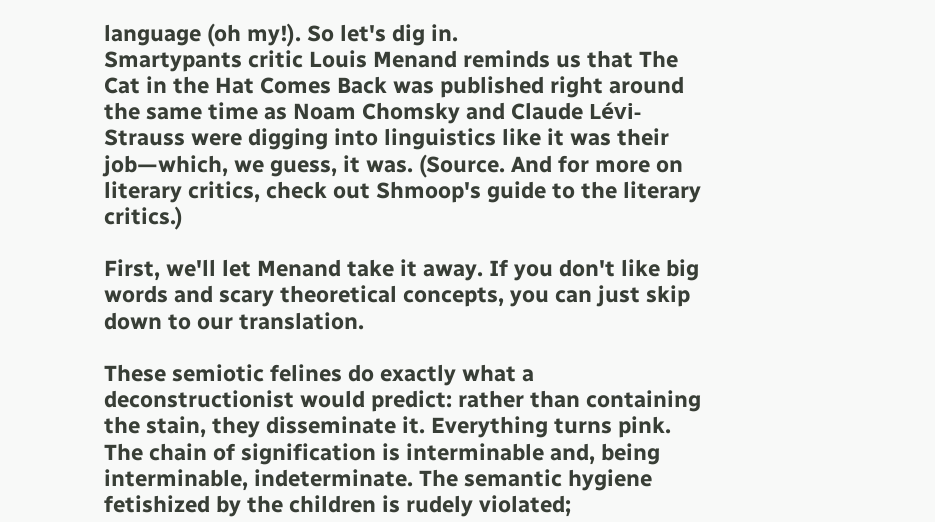language (oh my!). So let's dig in.
Smartypants critic Louis Menand reminds us that The Cat in the Hat Comes Back was published right around the same time as Noam Chomsky and Claude Lévi-Strauss were digging into linguistics like it was their job—which, we guess, it was. (Source. And for more on literary critics, check out Shmoop's guide to the literary critics.)

First, we'll let Menand take it away. If you don't like big words and scary theoretical concepts, you can just skip down to our translation.

These semiotic felines do exactly what a deconstructionist would predict: rather than containing the stain, they disseminate it. Everything turns pink. The chain of signification is interminable and, being interminable, indeterminate. The semantic hygiene fetishized by the children is rudely violated;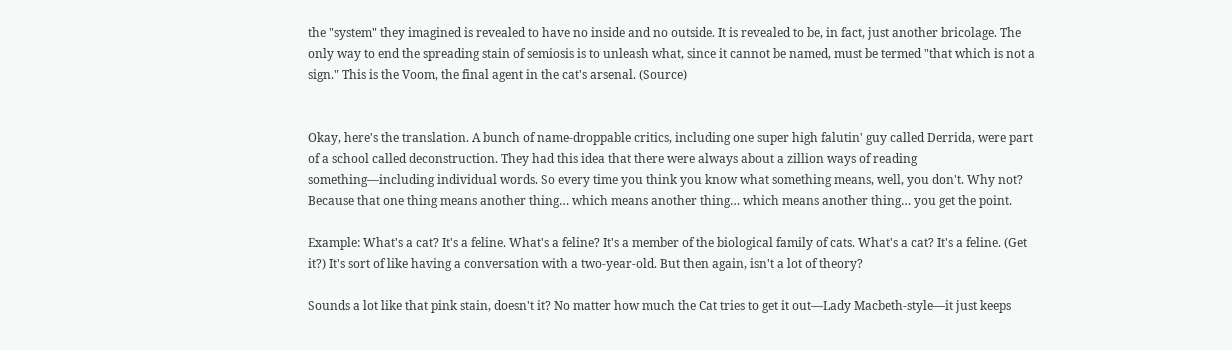the "system" they imagined is revealed to have no inside and no outside. It is revealed to be, in fact, just another bricolage. The only way to end the spreading stain of semiosis is to unleash what, since it cannot be named, must be termed "that which is not a sign." This is the Voom, the final agent in the cat's arsenal. (Source)


Okay, here's the translation. A bunch of name-droppable critics, including one super high falutin' guy called Derrida, were part of a school called deconstruction. They had this idea that there were always about a zillion ways of reading something—including individual words. So every time you think you know what something means, well, you don't. Why not? Because that one thing means another thing… which means another thing… which means another thing… you get the point.

Example: What's a cat? It's a feline. What's a feline? It's a member of the biological family of cats. What's a cat? It's a feline. (Get it?) It's sort of like having a conversation with a two-year-old. But then again, isn't a lot of theory?

Sounds a lot like that pink stain, doesn't it? No matter how much the Cat tries to get it out—Lady Macbeth-style—it just keeps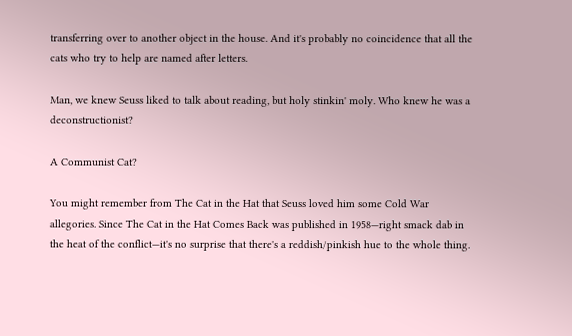transferring over to another object in the house. And it's probably no coincidence that all the cats who try to help are named after letters.

Man, we knew Seuss liked to talk about reading, but holy stinkin' moly. Who knew he was a deconstructionist?

A Communist Cat?

You might remember from The Cat in the Hat that Seuss loved him some Cold War allegories. Since The Cat in the Hat Comes Back was published in 1958—right smack dab in the heat of the conflict—it's no surprise that there's a reddish/pinkish hue to the whole thing.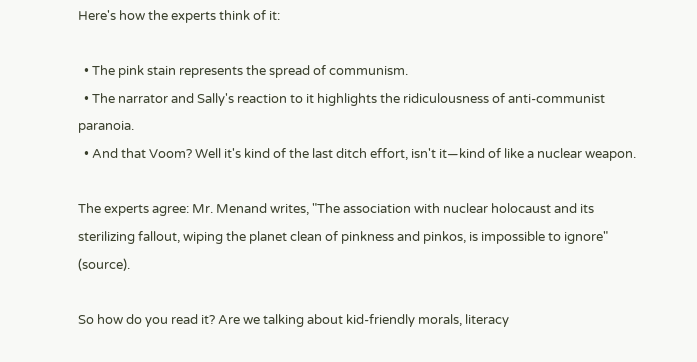Here's how the experts think of it:

  • The pink stain represents the spread of communism.
  • The narrator and Sally's reaction to it highlights the ridiculousness of anti-communist paranoia.
  • And that Voom? Well it's kind of the last ditch effort, isn't it—kind of like a nuclear weapon.

The experts agree: Mr. Menand writes, "The association with nuclear holocaust and its sterilizing fallout, wiping the planet clean of pinkness and pinkos, is impossible to ignore" (source).

So how do you read it? Are we talking about kid-friendly morals, literacy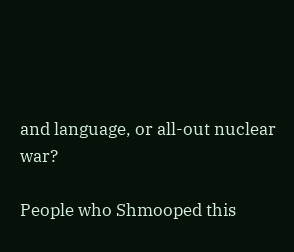and language, or all-out nuclear war?

People who Shmooped this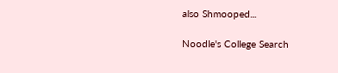also Shmooped...

Noodle's College Search